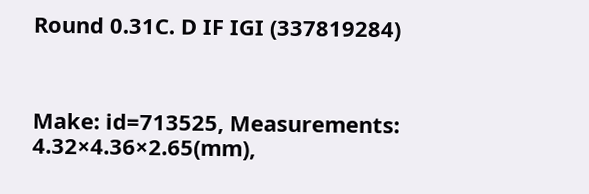Round 0.31C. D IF IGI (337819284)



Make: id=713525, Measurements: 4.32×4.36×2.65(mm),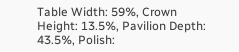Table Width: 59%, Crown Height: 13.5%, Pavilion Depth: 43.5%, Polish: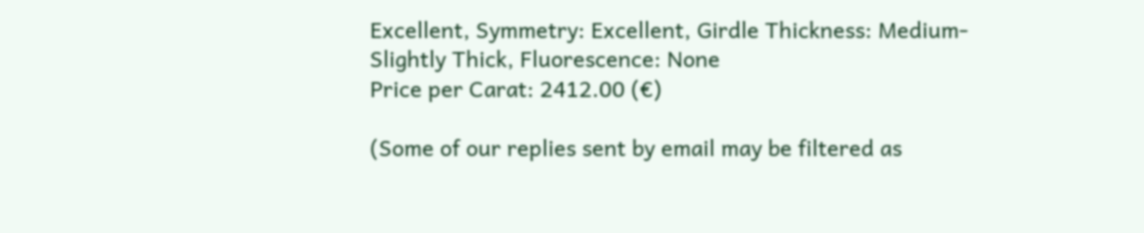Excellent, Symmetry: Excellent, Girdle Thickness: Medium-Slightly Thick, Fluorescence: None
Price per Carat: 2412.00 (€)

(Some of our replies sent by email may be filtered as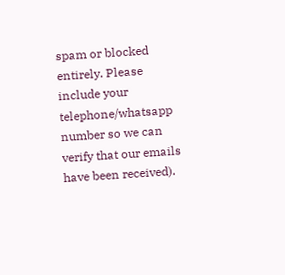spam or blocked entirely. Please include your telephone/whatsapp number so we can verify that our emails have been received).